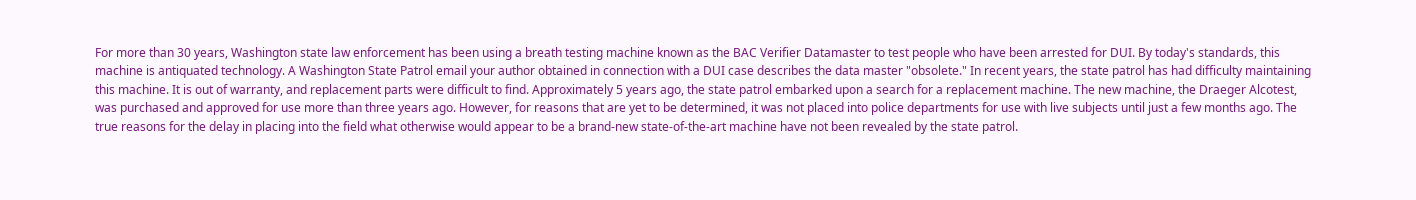For more than 30 years, Washington state law enforcement has been using a breath testing machine known as the BAC Verifier Datamaster to test people who have been arrested for DUI. By today's standards, this machine is antiquated technology. A Washington State Patrol email your author obtained in connection with a DUI case describes the data master "obsolete." In recent years, the state patrol has had difficulty maintaining this machine. It is out of warranty, and replacement parts were difficult to find. Approximately 5 years ago, the state patrol embarked upon a search for a replacement machine. The new machine, the Draeger Alcotest, was purchased and approved for use more than three years ago. However, for reasons that are yet to be determined, it was not placed into police departments for use with live subjects until just a few months ago. The true reasons for the delay in placing into the field what otherwise would appear to be a brand-new state-of-the-art machine have not been revealed by the state patrol.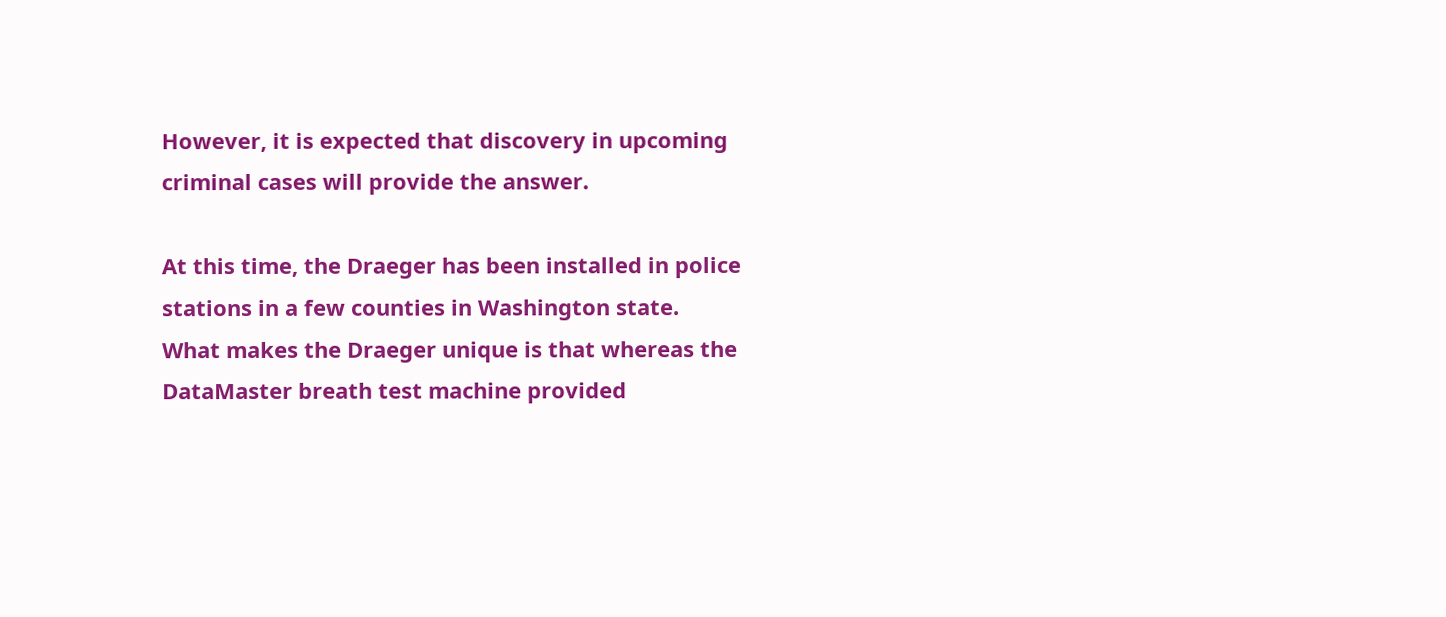However, it is expected that discovery in upcoming criminal cases will provide the answer.

At this time, the Draeger has been installed in police stations in a few counties in Washington state. What makes the Draeger unique is that whereas the DataMaster breath test machine provided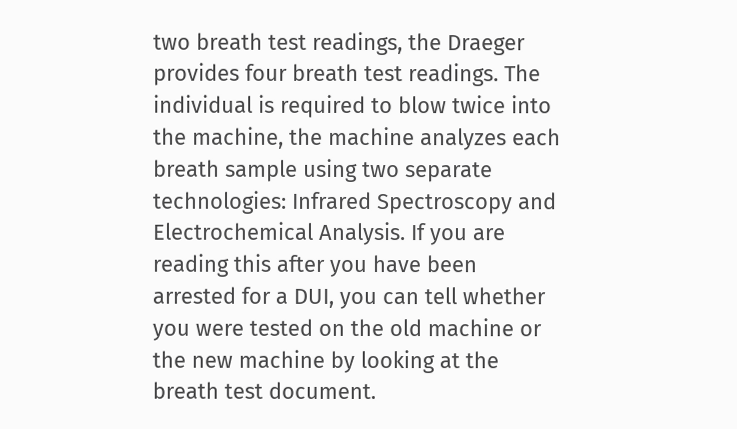two breath test readings, the Draeger provides four breath test readings. The individual is required to blow twice into the machine, the machine analyzes each breath sample using two separate technologies: Infrared Spectroscopy and Electrochemical Analysis. If you are reading this after you have been arrested for a DUI, you can tell whether you were tested on the old machine or the new machine by looking at the breath test document.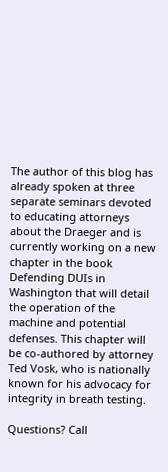The author of this blog has already spoken at three separate seminars devoted to educating attorneys about the Draeger and is currently working on a new chapter in the book Defending DUIs in Washington that will detail the operation of the machine and potential defenses. This chapter will be co-authored by attorney Ted Vosk, who is nationally known for his advocacy for integrity in breath testing.

Questions? Call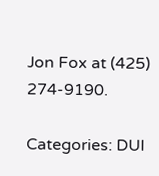Jon Fox at (425) 274-9190.

Categories: DUI